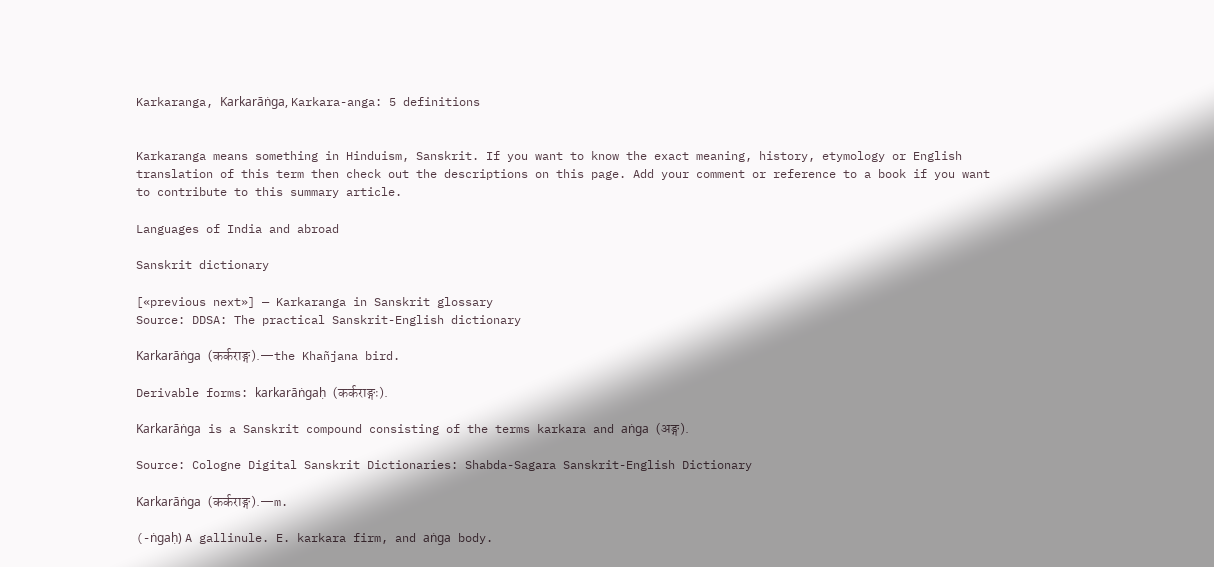Karkaranga, Karkarāṅga, Karkara-anga: 5 definitions


Karkaranga means something in Hinduism, Sanskrit. If you want to know the exact meaning, history, etymology or English translation of this term then check out the descriptions on this page. Add your comment or reference to a book if you want to contribute to this summary article.

Languages of India and abroad

Sanskrit dictionary

[«previous next»] — Karkaranga in Sanskrit glossary
Source: DDSA: The practical Sanskrit-English dictionary

Karkarāṅga (कर्कराङ्ग).—the Khañjana bird.

Derivable forms: karkarāṅgaḥ (कर्कराङ्गः).

Karkarāṅga is a Sanskrit compound consisting of the terms karkara and aṅga (अङ्ग).

Source: Cologne Digital Sanskrit Dictionaries: Shabda-Sagara Sanskrit-English Dictionary

Karkarāṅga (कर्कराङ्ग).—m.

(-ṅgaḥ) A gallinule. E. karkara firm, and aṅga body.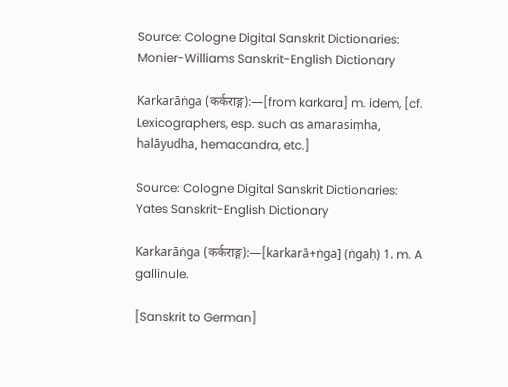Source: Cologne Digital Sanskrit Dictionaries: Monier-Williams Sanskrit-English Dictionary

Karkarāṅga (कर्कराङ्ग):—[from karkara] m. idem, [cf. Lexicographers, esp. such as amarasiṃha, halāyudha, hemacandra, etc.]

Source: Cologne Digital Sanskrit Dictionaries: Yates Sanskrit-English Dictionary

Karkarāṅga (कर्कराङ्ग):—[karkarā+ṅga] (ṅgaḥ) 1. m. A gallinule.

[Sanskrit to German]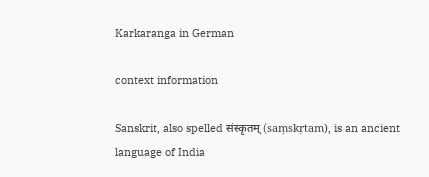Karkaranga in German

context information

Sanskrit, also spelled संस्कृतम् (saṃskṛtam), is an ancient language of India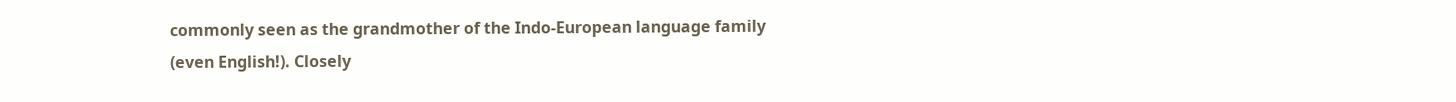commonly seen as the grandmother of the Indo-European language family (even English!). Closely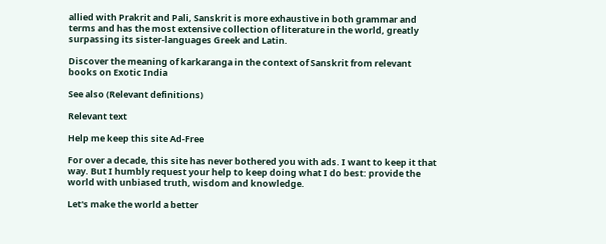allied with Prakrit and Pali, Sanskrit is more exhaustive in both grammar and terms and has the most extensive collection of literature in the world, greatly surpassing its sister-languages Greek and Latin.

Discover the meaning of karkaranga in the context of Sanskrit from relevant books on Exotic India

See also (Relevant definitions)

Relevant text

Help me keep this site Ad-Free

For over a decade, this site has never bothered you with ads. I want to keep it that way. But I humbly request your help to keep doing what I do best: provide the world with unbiased truth, wisdom and knowledge.

Let's make the world a better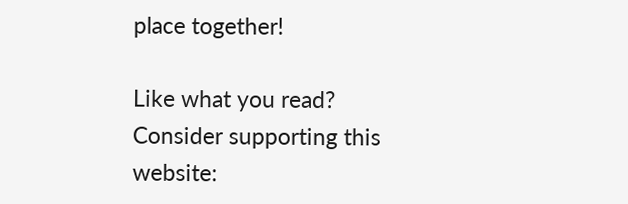place together!

Like what you read? Consider supporting this website: